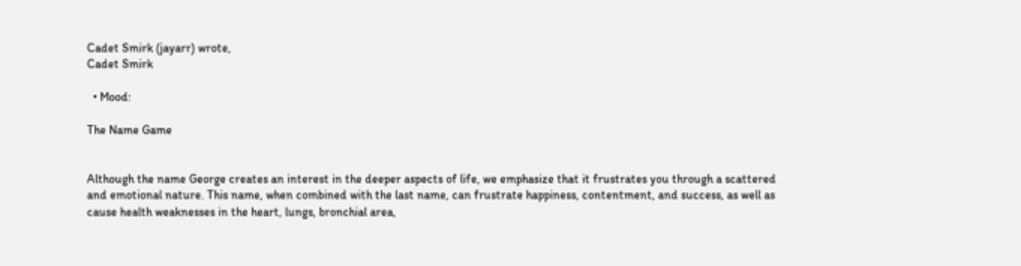Cadet Smirk (jayarr) wrote,
Cadet Smirk

  • Mood:

The Name Game


Although the name George creates an interest in the deeper aspects of life, we emphasize that it frustrates you through a scattered and emotional nature. This name, when combined with the last name, can frustrate happiness, contentment, and success, as well as cause health weaknesses in the heart, lungs, bronchial area,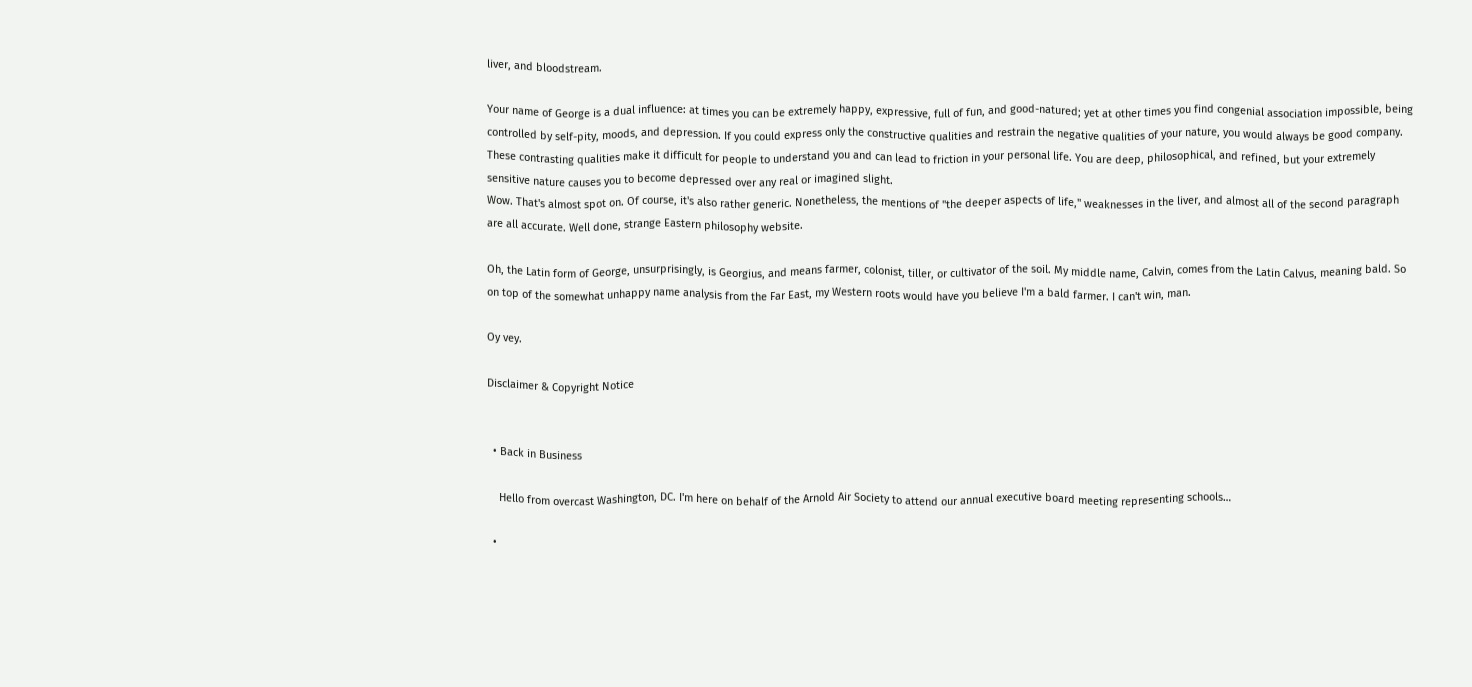liver, and bloodstream.

Your name of George is a dual influence: at times you can be extremely happy, expressive, full of fun, and good-natured; yet at other times you find congenial association impossible, being controlled by self-pity, moods, and depression. If you could express only the constructive qualities and restrain the negative qualities of your nature, you would always be good company. These contrasting qualities make it difficult for people to understand you and can lead to friction in your personal life. You are deep, philosophical, and refined, but your extremely sensitive nature causes you to become depressed over any real or imagined slight.
Wow. That's almost spot on. Of course, it's also rather generic. Nonetheless, the mentions of "the deeper aspects of life," weaknesses in the liver, and almost all of the second paragraph are all accurate. Well done, strange Eastern philosophy website.

Oh, the Latin form of George, unsurprisingly, is Georgius, and means farmer, colonist, tiller, or cultivator of the soil. My middle name, Calvin, comes from the Latin Calvus, meaning bald. So on top of the somewhat unhappy name analysis from the Far East, my Western roots would have you believe I'm a bald farmer. I can't win, man.

Oy vey.

Disclaimer & Copyright Notice


  • Back in Business

    Hello from overcast Washington, DC. I'm here on behalf of the Arnold Air Society to attend our annual executive board meeting representing schools…

  •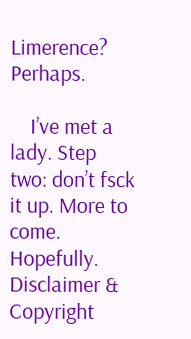Limerence? Perhaps.

    I’ve met a lady. Step two: don’t fsck it up. More to come. Hopefully. Disclaimer & Copyright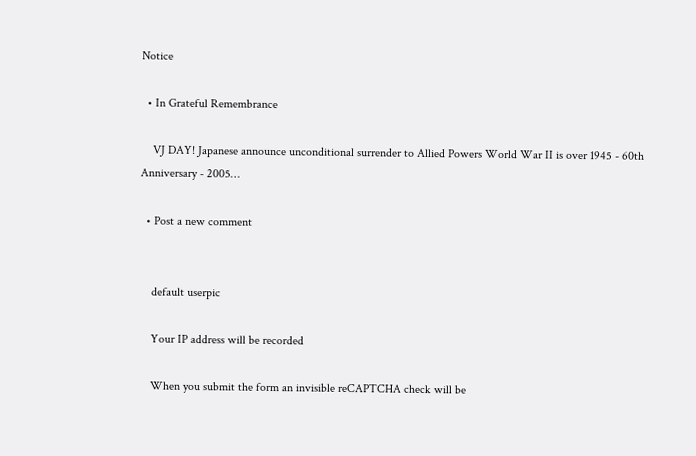Notice

  • In Grateful Remembrance

    VJ DAY! Japanese announce unconditional surrender to Allied Powers World War II is over 1945 - 60th Anniversary - 2005…

  • Post a new comment


    default userpic

    Your IP address will be recorded

    When you submit the form an invisible reCAPTCHA check will be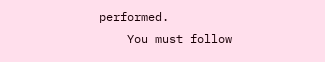performed.
    You must follow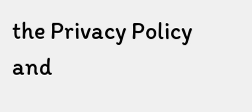the Privacy Policy and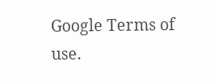Google Terms of use.